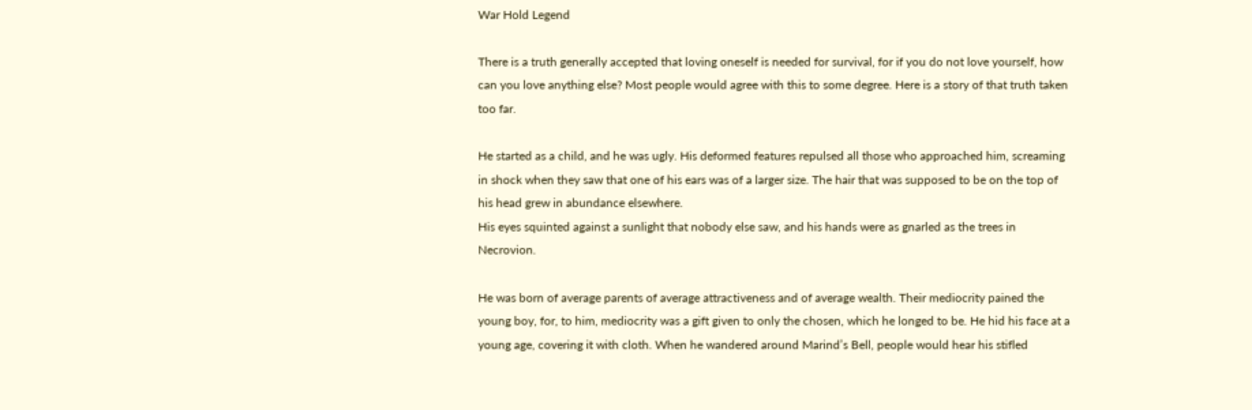War Hold Legend

There is a truth generally accepted that loving oneself is needed for survival, for if you do not love yourself, how can you love anything else? Most people would agree with this to some degree. Here is a story of that truth taken too far.

He started as a child, and he was ugly. His deformed features repulsed all those who approached him, screaming in shock when they saw that one of his ears was of a larger size. The hair that was supposed to be on the top of his head grew in abundance elsewhere.
His eyes squinted against a sunlight that nobody else saw, and his hands were as gnarled as the trees in Necrovion.

He was born of average parents of average attractiveness and of average wealth. Their mediocrity pained the young boy, for, to him, mediocrity was a gift given to only the chosen, which he longed to be. He hid his face at a young age, covering it with cloth. When he wandered around Marind’s Bell, people would hear his stifled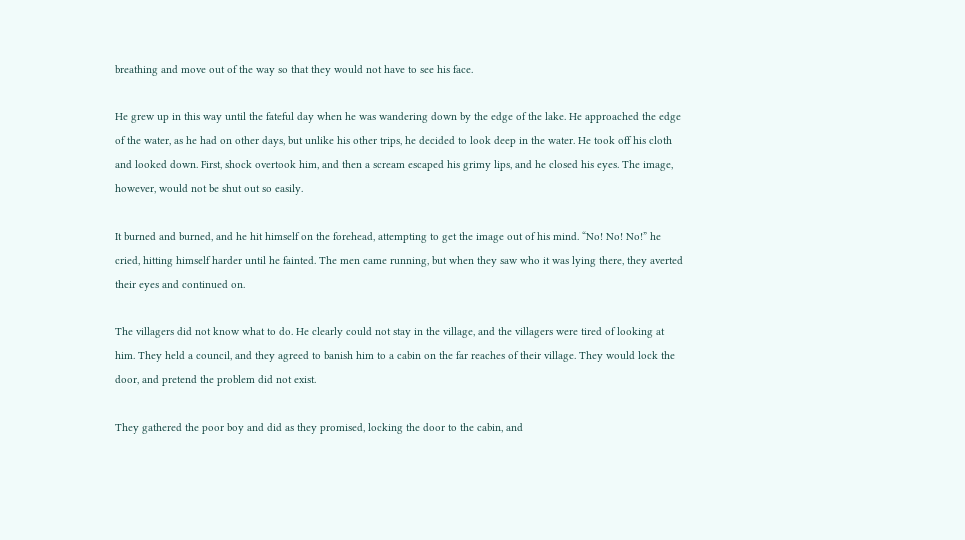breathing and move out of the way so that they would not have to see his face.

He grew up in this way until the fateful day when he was wandering down by the edge of the lake. He approached the edge of the water, as he had on other days, but unlike his other trips, he decided to look deep in the water. He took off his cloth and looked down. First, shock overtook him, and then a scream escaped his grimy lips, and he closed his eyes. The image, however, would not be shut out so easily.

It burned and burned, and he hit himself on the forehead, attempting to get the image out of his mind. “No! No! No!” he cried, hitting himself harder until he fainted. The men came running, but when they saw who it was lying there, they averted their eyes and continued on.

The villagers did not know what to do. He clearly could not stay in the village, and the villagers were tired of looking at him. They held a council, and they agreed to banish him to a cabin on the far reaches of their village. They would lock the door, and pretend the problem did not exist.

They gathered the poor boy and did as they promised, locking the door to the cabin, and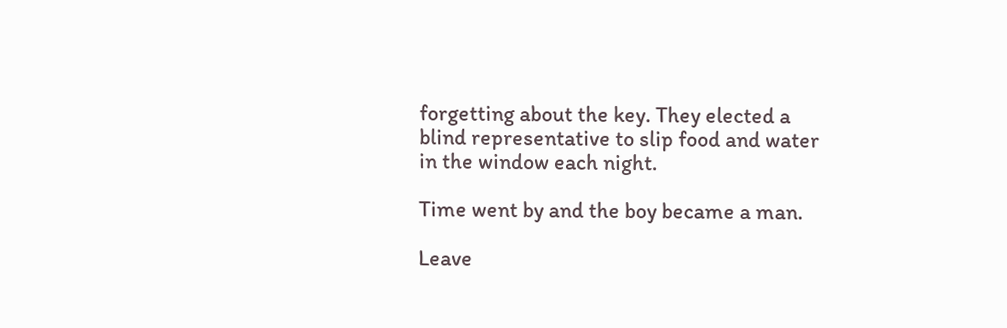forgetting about the key. They elected a blind representative to slip food and water in the window each night.

Time went by and the boy became a man.

Leave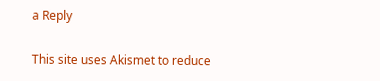a Reply

This site uses Akismet to reduce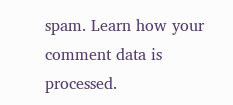spam. Learn how your comment data is processed.